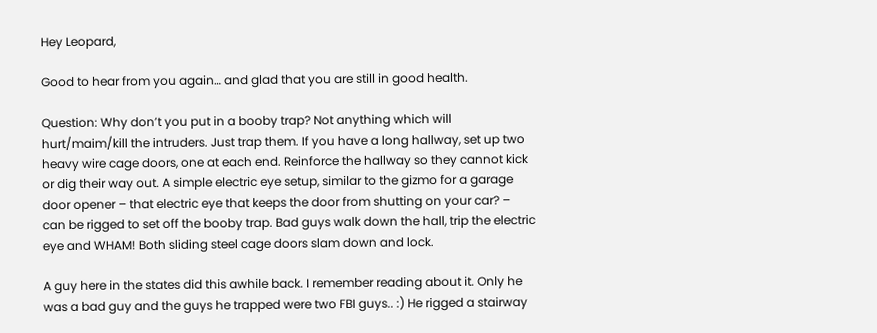Hey Leopard,

Good to hear from you again… and glad that you are still in good health.

Question: Why don’t you put in a booby trap? Not anything which will hurt/maim/kill the intruders. Just trap them. If you have a long hallway, set up two heavy wire cage doors, one at each end. Reinforce the hallway so they cannot kick or dig their way out. A simple electric eye setup, similar to the gizmo for a garage door opener – that electric eye that keeps the door from shutting on your car? – can be rigged to set off the booby trap. Bad guys walk down the hall, trip the electric eye and WHAM! Both sliding steel cage doors slam down and lock.

A guy here in the states did this awhile back. I remember reading about it. Only he was a bad guy and the guys he trapped were two FBI guys.. :) He rigged a stairway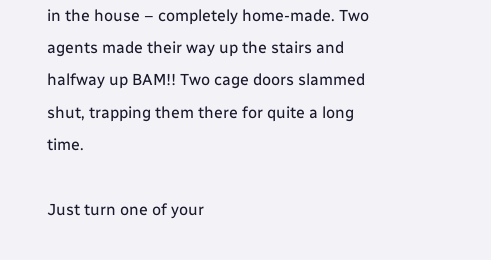in the house – completely home-made. Two agents made their way up the stairs and halfway up BAM!! Two cage doors slammed shut, trapping them there for quite a long time.

Just turn one of your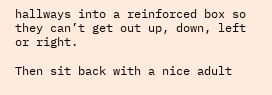hallways into a reinforced box so they can’t get out up, down, left or right.

Then sit back with a nice adult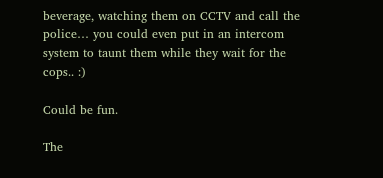beverage, watching them on CCTV and call the police… you could even put in an intercom system to taunt them while they wait for the cops.. :)

Could be fun.

The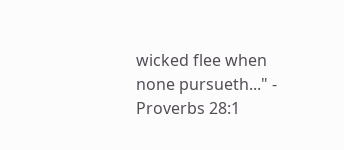wicked flee when none pursueth..." - Proverbs 28:1